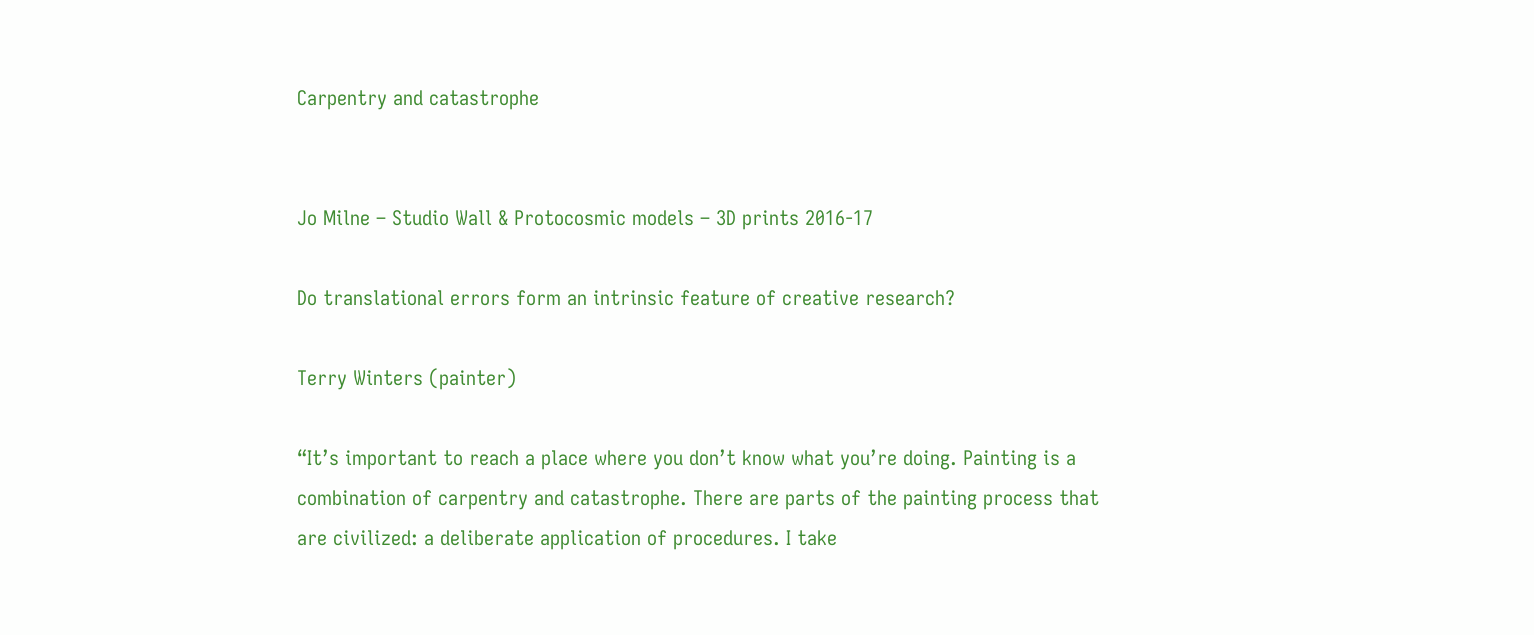Carpentry and catastrophe


Jo Milne – Studio Wall & Protocosmic models – 3D prints 2016-17

Do translational errors form an intrinsic feature of creative research?

Terry Winters (painter)

“It’s important to reach a place where you don’t know what you’re doing. Painting is a combination of carpentry and catastrophe. There are parts of the painting process that are civilized: a deliberate application of procedures. I take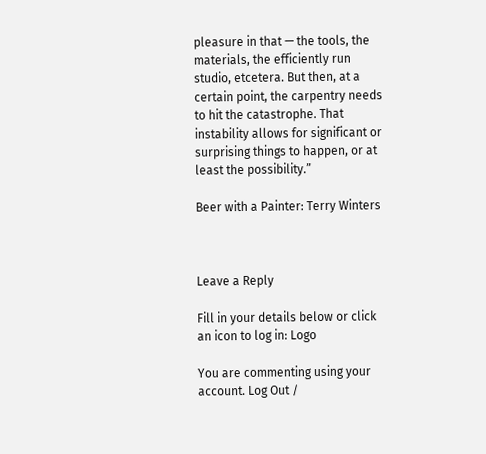pleasure in that — the tools, the materials, the efficiently run studio, etcetera. But then, at a certain point, the carpentry needs to hit the catastrophe. That instability allows for significant or surprising things to happen, or at least the possibility.”

Beer with a Painter: Terry Winters



Leave a Reply

Fill in your details below or click an icon to log in: Logo

You are commenting using your account. Log Out /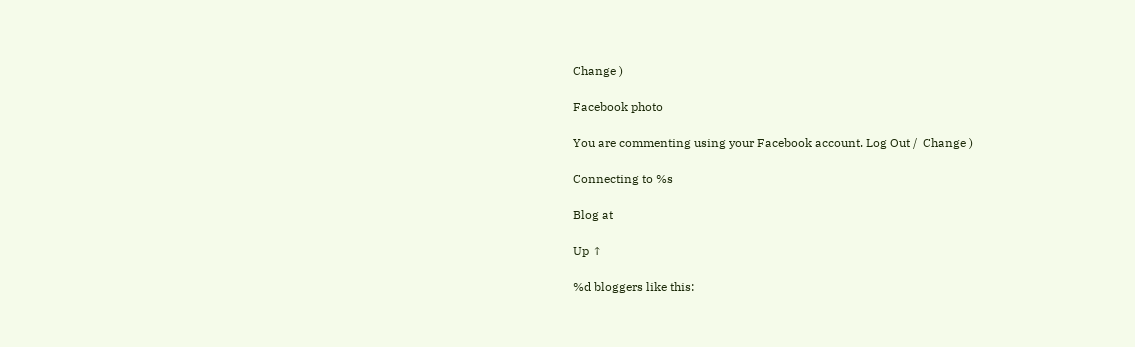Change )

Facebook photo

You are commenting using your Facebook account. Log Out /  Change )

Connecting to %s

Blog at

Up ↑

%d bloggers like this: